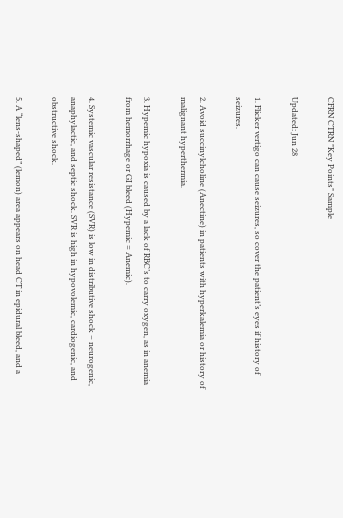CFRN CTRN "Key Points" Sample

Updated: Jun 28

1. Flicker vertigo can cause seizures, so cover the patient’s eyes if history of seizures.

2. Avoid succinylcholine (Anectine) in patients with hyperkalemia or history of malignant hyperthermia.

3. Hypemic hypoxia is caused by a lack of RBC’s to carry oxygen, as in anemia from hemorrhage or GI bleed (Hypemic = Anemic).

4. Systemic vascular resistance (SVR) is low in distributive shock – neurogenic, anaphylactic, and septic shock. SVR is high in hypovolemic, cardiogenic, and obstructive shock.

5. A “lens-shaped” (lemon) area appears on head CT in epidural bleed, and a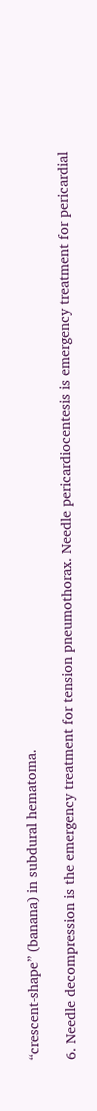“crescent-shape” (banana) in subdural hematoma.

6. Needle decompression is the emergency treatment for tension pneumothorax. Needle pericardiocentesis is emergency treatment for pericardial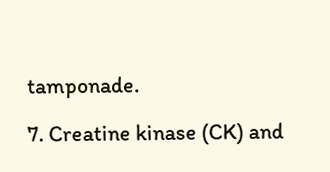tamponade.

7. Creatine kinase (CK) and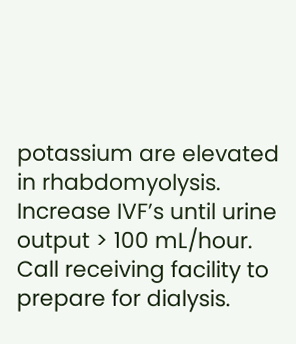potassium are elevated in rhabdomyolysis. Increase IVF’s until urine output > 100 mL/hour. Call receiving facility to prepare for dialysis.